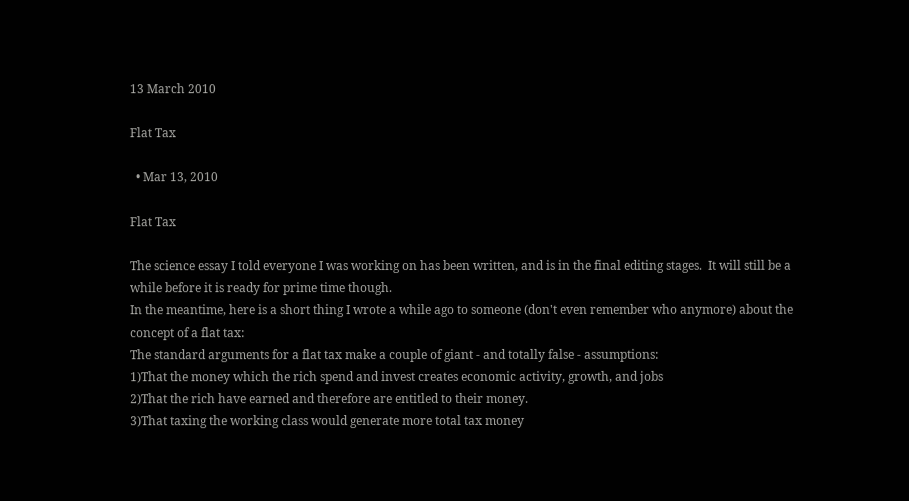13 March 2010

Flat Tax

  • Mar 13, 2010

Flat Tax

The science essay I told everyone I was working on has been written, and is in the final editing stages.  It will still be a while before it is ready for prime time though.
In the meantime, here is a short thing I wrote a while ago to someone (don't even remember who anymore) about the concept of a flat tax:
The standard arguments for a flat tax make a couple of giant - and totally false - assumptions:
1)That the money which the rich spend and invest creates economic activity, growth, and jobs
2)That the rich have earned and therefore are entitled to their money.
3)That taxing the working class would generate more total tax money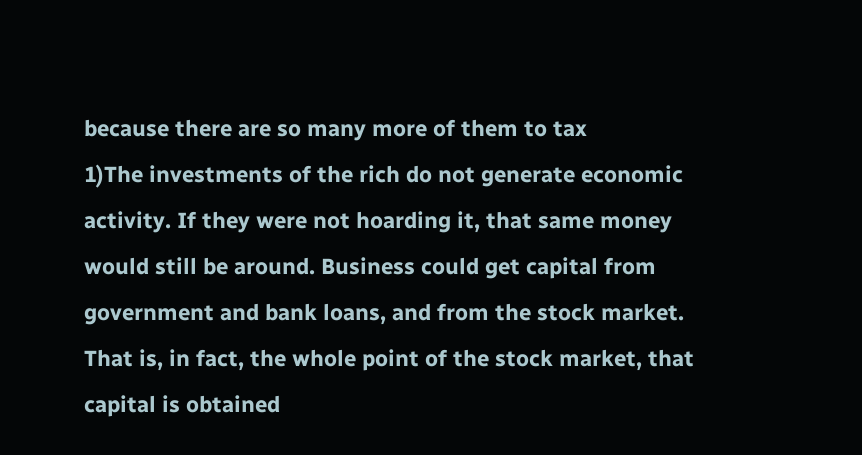because there are so many more of them to tax
1)The investments of the rich do not generate economic activity. If they were not hoarding it, that same money would still be around. Business could get capital from government and bank loans, and from the stock market. That is, in fact, the whole point of the stock market, that capital is obtained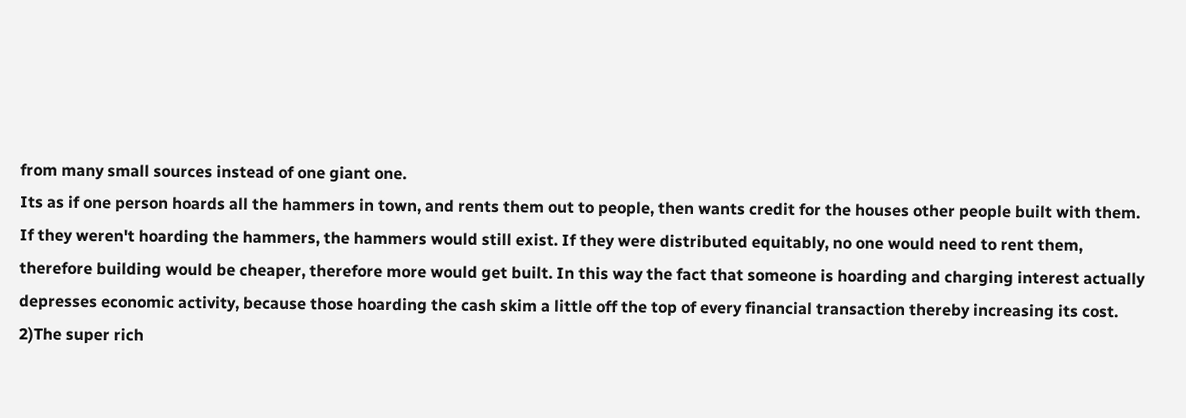from many small sources instead of one giant one.
Its as if one person hoards all the hammers in town, and rents them out to people, then wants credit for the houses other people built with them. If they weren't hoarding the hammers, the hammers would still exist. If they were distributed equitably, no one would need to rent them, therefore building would be cheaper, therefore more would get built. In this way the fact that someone is hoarding and charging interest actually depresses economic activity, because those hoarding the cash skim a little off the top of every financial transaction thereby increasing its cost.
2)The super rich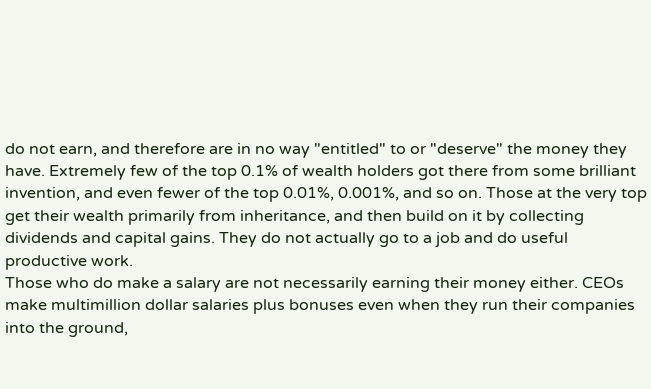do not earn, and therefore are in no way "entitled" to or "deserve" the money they have. Extremely few of the top 0.1% of wealth holders got there from some brilliant invention, and even fewer of the top 0.01%, 0.001%, and so on. Those at the very top get their wealth primarily from inheritance, and then build on it by collecting dividends and capital gains. They do not actually go to a job and do useful productive work.
Those who do make a salary are not necessarily earning their money either. CEOs make multimillion dollar salaries plus bonuses even when they run their companies into the ground,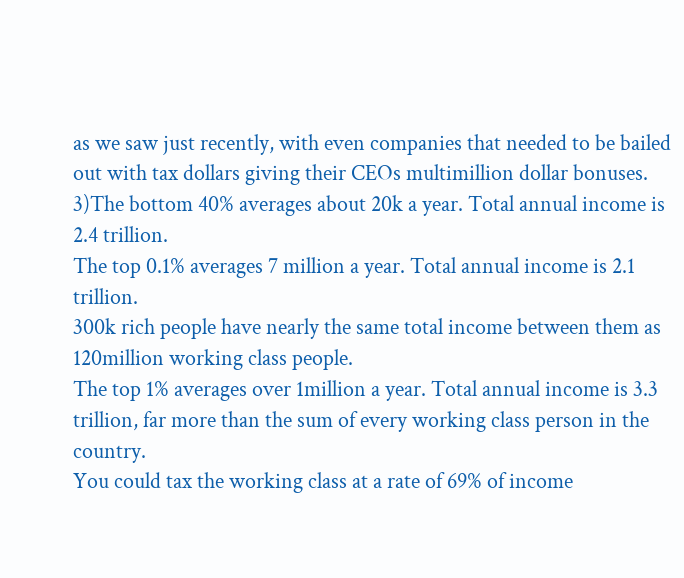as we saw just recently, with even companies that needed to be bailed out with tax dollars giving their CEOs multimillion dollar bonuses.
3)The bottom 40% averages about 20k a year. Total annual income is 2.4 trillion.
The top 0.1% averages 7 million a year. Total annual income is 2.1 trillion.
300k rich people have nearly the same total income between them as 120million working class people.
The top 1% averages over 1million a year. Total annual income is 3.3 trillion, far more than the sum of every working class person in the country.
You could tax the working class at a rate of 69% of income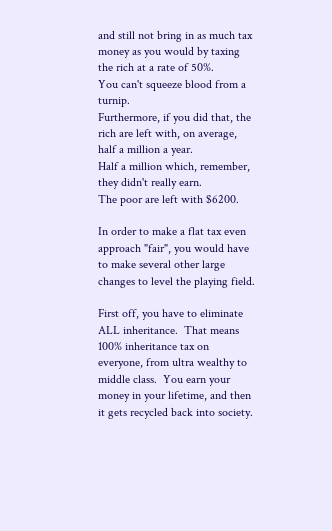and still not bring in as much tax money as you would by taxing the rich at a rate of 50%.
You can't squeeze blood from a turnip.
Furthermore, if you did that, the rich are left with, on average, half a million a year.
Half a million which, remember, they didn't really earn.
The poor are left with $6200.

In order to make a flat tax even approach "fair", you would have to make several other large changes to level the playing field.

First off, you have to eliminate ALL inheritance.  That means 100% inheritance tax on everyone, from ultra wealthy to middle class.  You earn your money in your lifetime, and then it gets recycled back into society.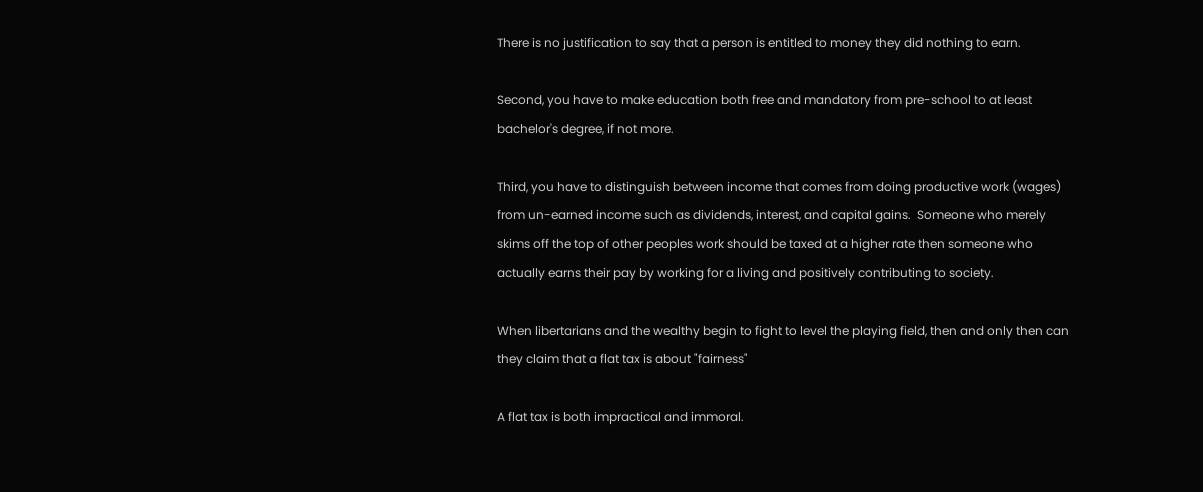There is no justification to say that a person is entitled to money they did nothing to earn.

Second, you have to make education both free and mandatory from pre-school to at least bachelor's degree, if not more.

Third, you have to distinguish between income that comes from doing productive work (wages) from un-earned income such as dividends, interest, and capital gains.  Someone who merely skims off the top of other peoples work should be taxed at a higher rate then someone who actually earns their pay by working for a living and positively contributing to society.

When libertarians and the wealthy begin to fight to level the playing field, then and only then can they claim that a flat tax is about "fairness"

A flat tax is both impractical and immoral.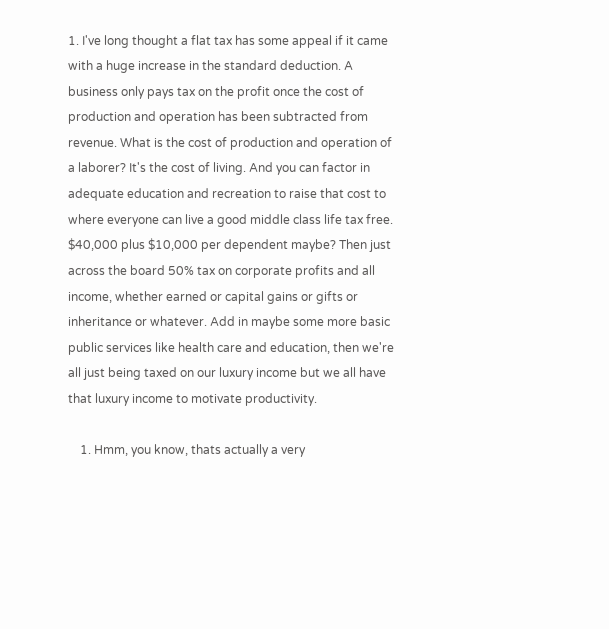1. I've long thought a flat tax has some appeal if it came with a huge increase in the standard deduction. A business only pays tax on the profit once the cost of production and operation has been subtracted from revenue. What is the cost of production and operation of a laborer? It's the cost of living. And you can factor in adequate education and recreation to raise that cost to where everyone can live a good middle class life tax free. $40,000 plus $10,000 per dependent maybe? Then just across the board 50% tax on corporate profits and all income, whether earned or capital gains or gifts or inheritance or whatever. Add in maybe some more basic public services like health care and education, then we're all just being taxed on our luxury income but we all have that luxury income to motivate productivity.

    1. Hmm, you know, thats actually a very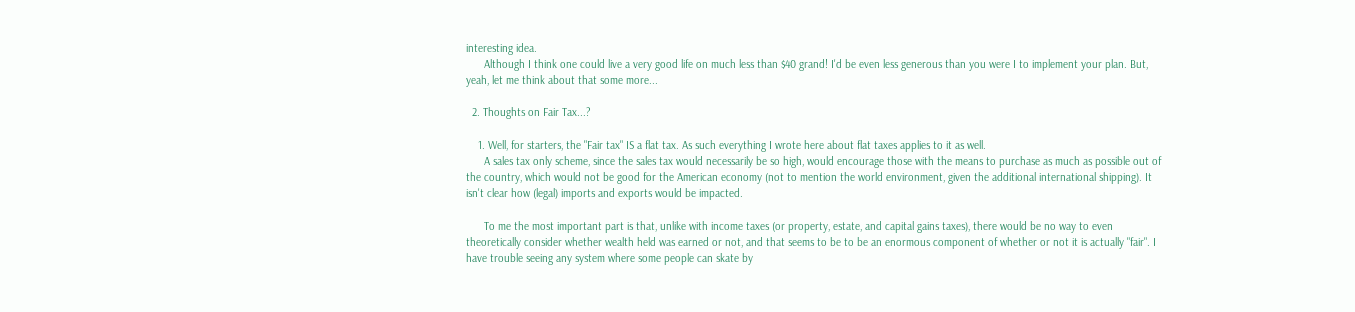interesting idea.
      Although I think one could live a very good life on much less than $40 grand! I'd be even less generous than you were I to implement your plan. But, yeah, let me think about that some more...

  2. Thoughts on Fair Tax...?

    1. Well, for starters, the "Fair tax" IS a flat tax. As such everything I wrote here about flat taxes applies to it as well.
      A sales tax only scheme, since the sales tax would necessarily be so high, would encourage those with the means to purchase as much as possible out of the country, which would not be good for the American economy (not to mention the world environment, given the additional international shipping). It isn't clear how (legal) imports and exports would be impacted.

      To me the most important part is that, unlike with income taxes (or property, estate, and capital gains taxes), there would be no way to even theoretically consider whether wealth held was earned or not, and that seems to be to be an enormous component of whether or not it is actually "fair". I have trouble seeing any system where some people can skate by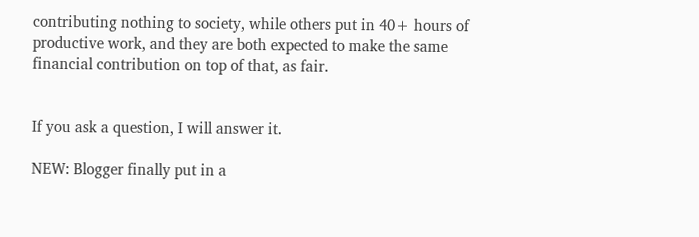contributing nothing to society, while others put in 40+ hours of productive work, and they are both expected to make the same financial contribution on top of that, as fair.


If you ask a question, I will answer it.

NEW: Blogger finally put in a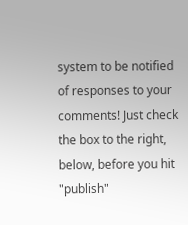system to be notified of responses to your comments! Just check the box to the right, below, before you hit "publish"